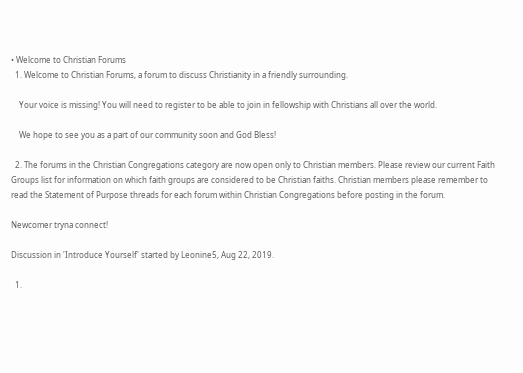• Welcome to Christian Forums
  1. Welcome to Christian Forums, a forum to discuss Christianity in a friendly surrounding.

    Your voice is missing! You will need to register to be able to join in fellowship with Christians all over the world.

    We hope to see you as a part of our community soon and God Bless!

  2. The forums in the Christian Congregations category are now open only to Christian members. Please review our current Faith Groups list for information on which faith groups are considered to be Christian faiths. Christian members please remember to read the Statement of Purpose threads for each forum within Christian Congregations before posting in the forum.

Newcomer tryna connect!

Discussion in 'Introduce Yourself' started by Leonine5, Aug 22, 2019.

  1.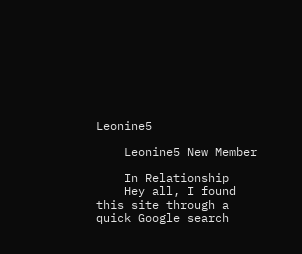Leonine5

    Leonine5 New Member

    In Relationship
    Hey all, I found this site through a quick Google search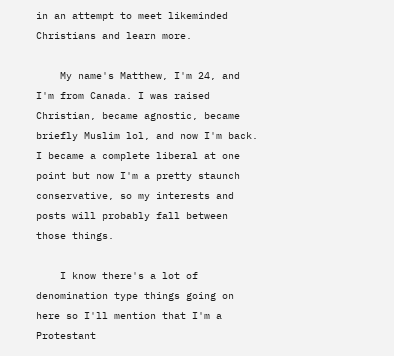in an attempt to meet likeminded Christians and learn more.

    My name's Matthew, I'm 24, and I'm from Canada. I was raised Christian, became agnostic, became briefly Muslim lol, and now I'm back. I became a complete liberal at one point but now I'm a pretty staunch conservative, so my interests and posts will probably fall between those things.

    I know there's a lot of denomination type things going on here so I'll mention that I'm a Protestant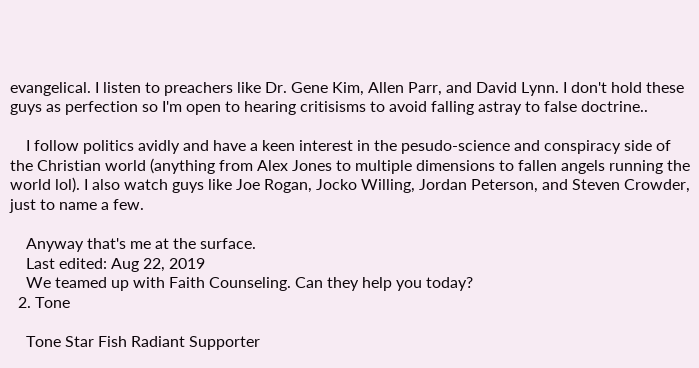evangelical. I listen to preachers like Dr. Gene Kim, Allen Parr, and David Lynn. I don't hold these guys as perfection so I'm open to hearing critisisms to avoid falling astray to false doctrine..

    I follow politics avidly and have a keen interest in the pesudo-science and conspiracy side of the Christian world (anything from Alex Jones to multiple dimensions to fallen angels running the world lol). I also watch guys like Joe Rogan, Jocko Willing, Jordan Peterson, and Steven Crowder, just to name a few.

    Anyway that's me at the surface.
    Last edited: Aug 22, 2019
    We teamed up with Faith Counseling. Can they help you today?
  2. Tone

    Tone Star Fish Radiant Supporter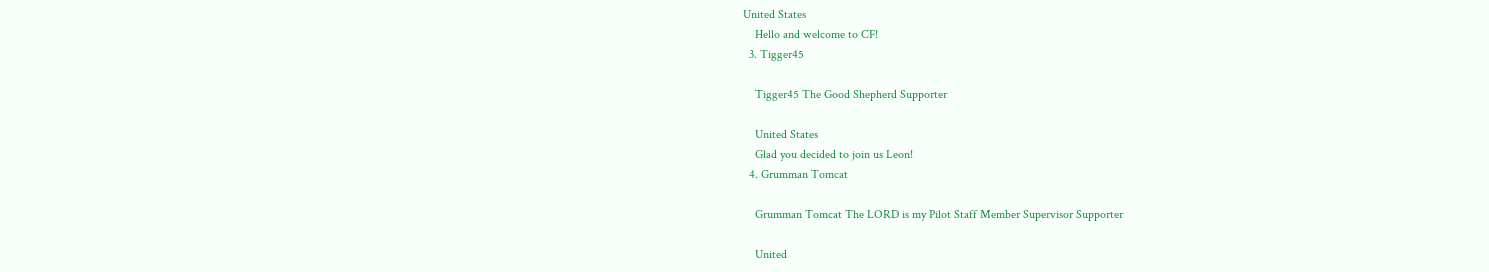United States
    Hello and welcome to CF!
  3. Tigger45

    Tigger45 The Good Shepherd Supporter

    United States
    Glad you decided to join us Leon!
  4. Grumman Tomcat

    Grumman Tomcat The LORD is my Pilot Staff Member Supervisor Supporter

    United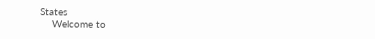States
    Welcome to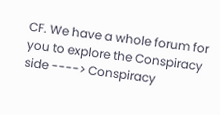CF. We have a whole forum for you to explore the Conspiracy side ----> Conspiracy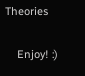Theories

    Enjoy! :)